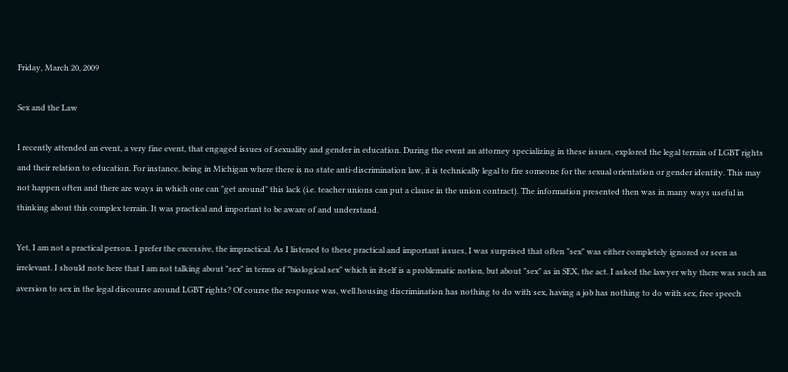Friday, March 20, 2009

Sex and the Law

I recently attended an event, a very fine event, that engaged issues of sexuality and gender in education. During the event an attorney specializing in these issues, explored the legal terrain of LGBT rights and their relation to education. For instance, being in Michigan where there is no state anti-discrimination law, it is technically legal to fire someone for the sexual orientation or gender identity. This may not happen often and there are ways in which one can "get around" this lack (i.e. teacher unions can put a clause in the union contract). The information presented then was in many ways useful in thinking about this complex terrain. It was practical and important to be aware of and understand.

Yet, I am not a practical person. I prefer the excessive, the impractical. As I listened to these practical and important issues, I was surprised that often "sex" was either completely ignored or seen as irrelevant. I should note here that I am not talking about "sex" in terms of "biological sex" which in itself is a problematic notion, but about "sex" as in SEX, the act. I asked the lawyer why there was such an aversion to sex in the legal discourse around LGBT rights? Of course the response was, well housing discrimination has nothing to do with sex, having a job has nothing to do with sex, free speech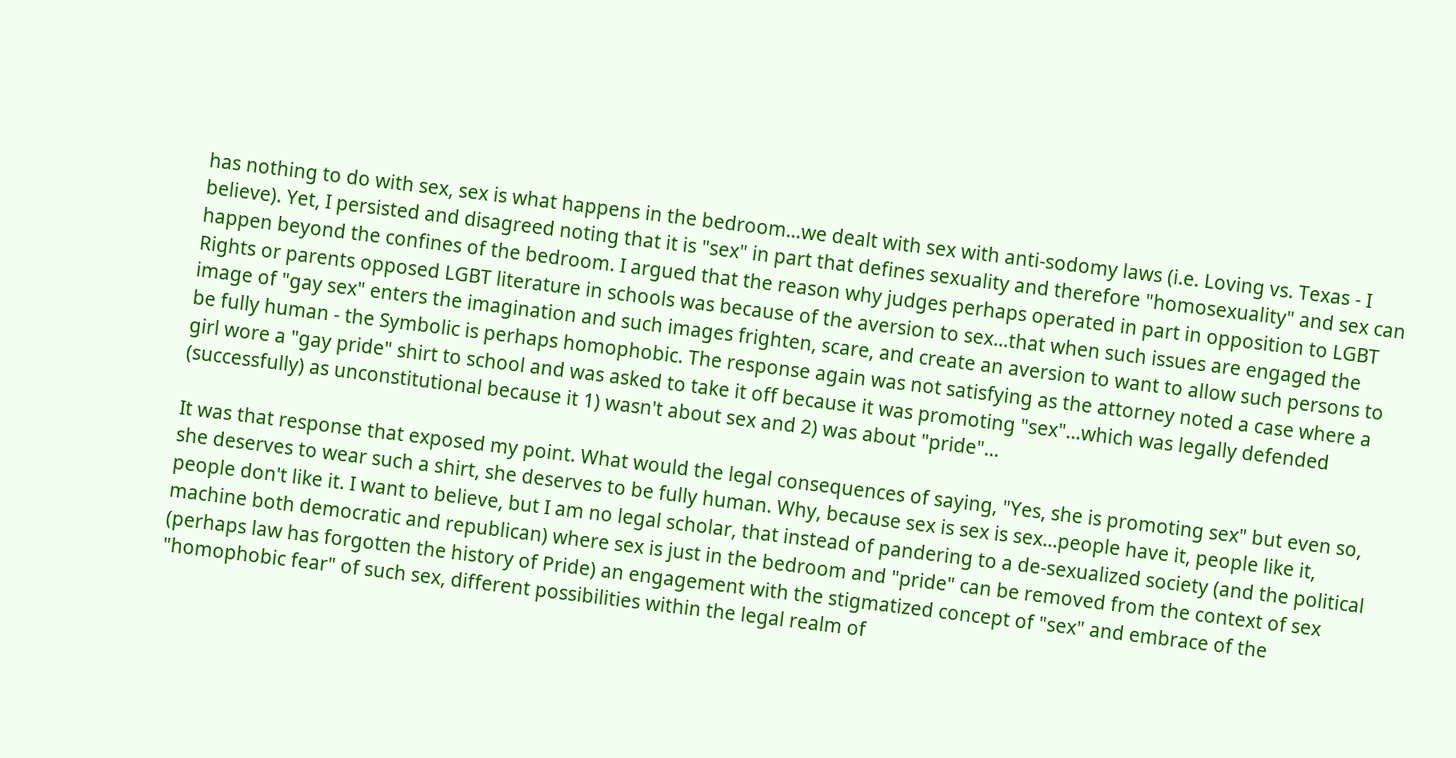has nothing to do with sex, sex is what happens in the bedroom...we dealt with sex with anti-sodomy laws (i.e. Loving vs. Texas - I believe). Yet, I persisted and disagreed noting that it is "sex" in part that defines sexuality and therefore "homosexuality" and sex can happen beyond the confines of the bedroom. I argued that the reason why judges perhaps operated in part in opposition to LGBT Rights or parents opposed LGBT literature in schools was because of the aversion to sex...that when such issues are engaged the image of "gay sex" enters the imagination and such images frighten, scare, and create an aversion to want to allow such persons to be fully human - the Symbolic is perhaps homophobic. The response again was not satisfying as the attorney noted a case where a girl wore a "gay pride" shirt to school and was asked to take it off because it was promoting "sex"...which was legally defended (successfully) as unconstitutional because it 1) wasn't about sex and 2) was about "pride"...

It was that response that exposed my point. What would the legal consequences of saying, "Yes, she is promoting sex" but even so, she deserves to wear such a shirt, she deserves to be fully human. Why, because sex is sex is sex...people have it, people like it, people don't like it. I want to believe, but I am no legal scholar, that instead of pandering to a de-sexualized society (and the political machine both democratic and republican) where sex is just in the bedroom and "pride" can be removed from the context of sex (perhaps law has forgotten the history of Pride) an engagement with the stigmatized concept of "sex" and embrace of the "homophobic fear" of such sex, different possibilities within the legal realm of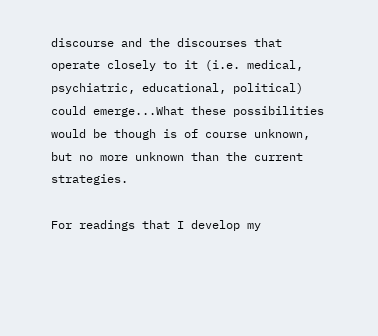discourse and the discourses that operate closely to it (i.e. medical, psychiatric, educational, political) could emerge...What these possibilities would be though is of course unknown, but no more unknown than the current strategies.

For readings that I develop my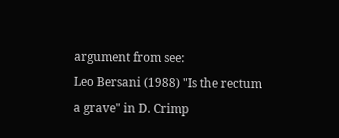argument from see:
Leo Bersani (1988) "Is the rectum a grave" in D. Crimp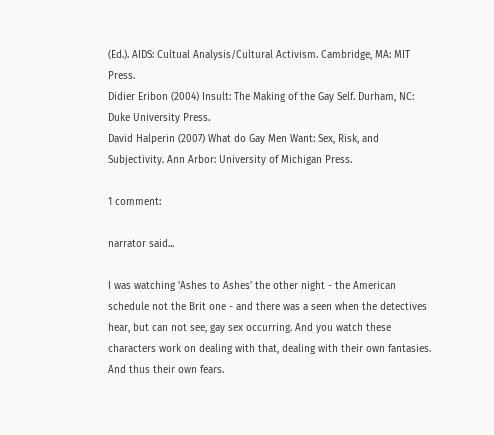(Ed.). AIDS: Cultual Analysis/Cultural Activism. Cambridge, MA: MIT Press.
Didier Eribon (2004) Insult: The Making of the Gay Self. Durham, NC: Duke University Press.
David Halperin (2007) What do Gay Men Want: Sex, Risk, and Subjectivity. Ann Arbor: University of Michigan Press.

1 comment:

narrator said...

I was watching 'Ashes to Ashes' the other night - the American schedule not the Brit one - and there was a seen when the detectives hear, but can not see, gay sex occurring. And you watch these characters work on dealing with that, dealing with their own fantasies. And thus their own fears.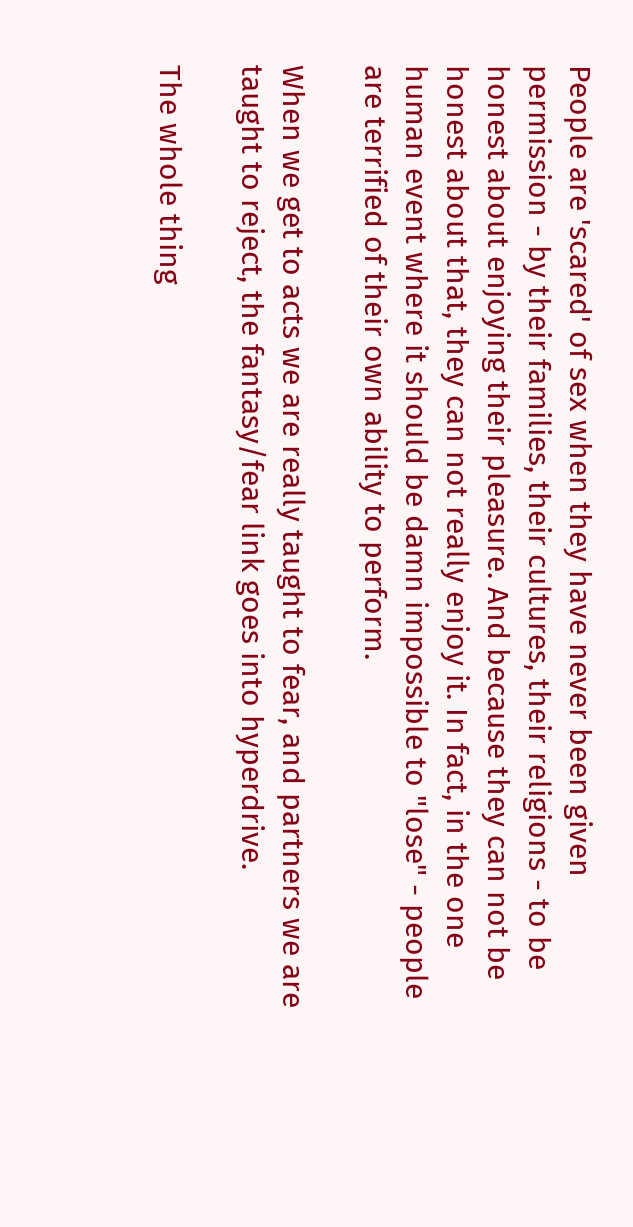People are 'scared' of sex when they have never been given permission - by their families, their cultures, their religions - to be honest about enjoying their pleasure. And because they can not be honest about that, they can not really enjoy it. In fact, in the one human event where it should be damn impossible to "lose" - people are terrified of their own ability to perform.

When we get to acts we are really taught to fear, and partners we are taught to reject, the fantasy/fear link goes into hyperdrive.

The whole thing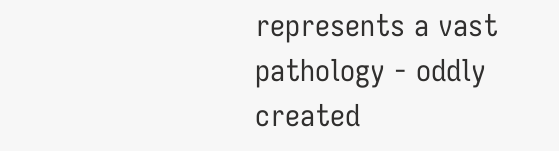represents a vast pathology - oddly created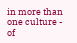in more than one culture - of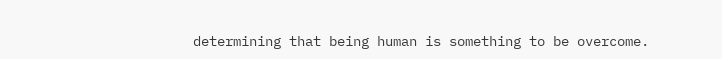determining that being human is something to be overcome.